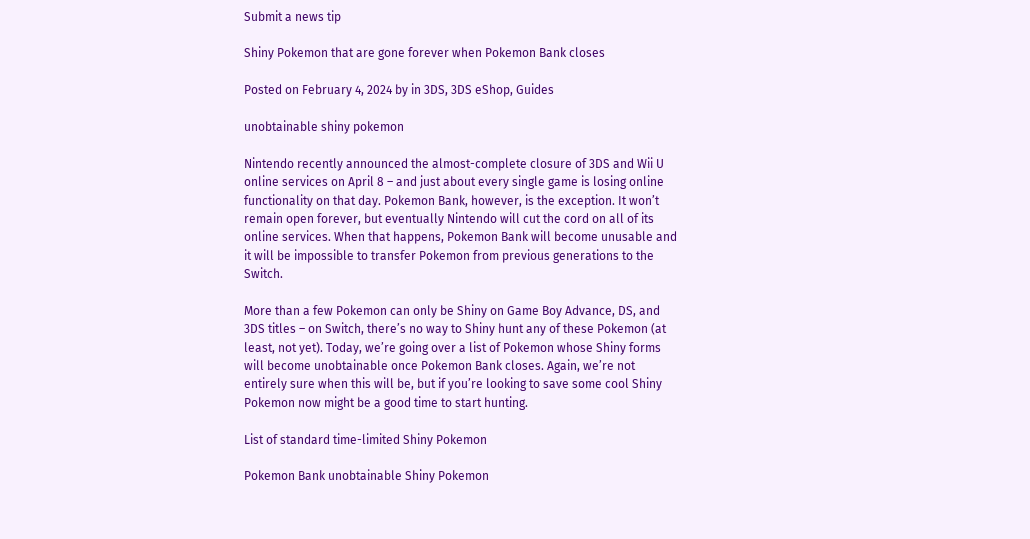Submit a news tip

Shiny Pokemon that are gone forever when Pokemon Bank closes

Posted on February 4, 2024 by in 3DS, 3DS eShop, Guides

unobtainable shiny pokemon

Nintendo recently announced the almost-complete closure of 3DS and Wii U online services on April 8 – and just about every single game is losing online functionality on that day. Pokemon Bank, however, is the exception. It won’t remain open forever, but eventually Nintendo will cut the cord on all of its online services. When that happens, Pokemon Bank will become unusable and it will be impossible to transfer Pokemon from previous generations to the Switch.

More than a few Pokemon can only be Shiny on Game Boy Advance, DS, and 3DS titles – on Switch, there’s no way to Shiny hunt any of these Pokemon (at least, not yet). Today, we’re going over a list of Pokemon whose Shiny forms will become unobtainable once Pokemon Bank closes. Again, we’re not entirely sure when this will be, but if you’re looking to save some cool Shiny Pokemon now might be a good time to start hunting.

List of standard time-limited Shiny Pokemon

Pokemon Bank unobtainable Shiny Pokemon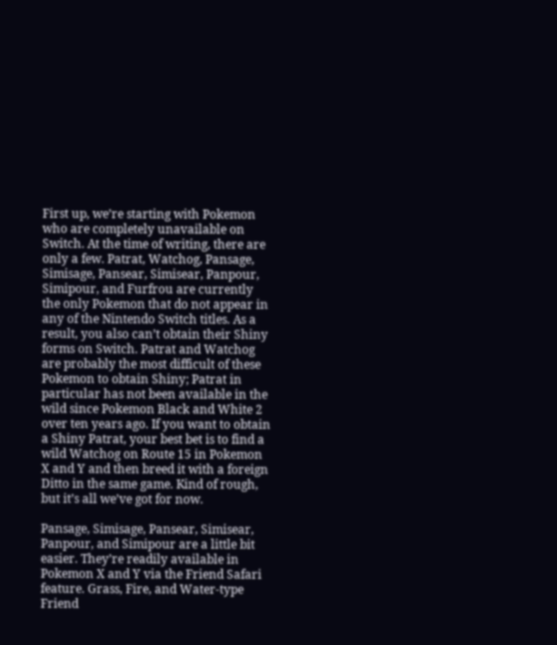First up, we’re starting with Pokemon who are completely unavailable on Switch. At the time of writing, there are only a few. Patrat, Watchog, Pansage, Simisage, Pansear, Simisear, Panpour, Simipour, and Furfrou are currently the only Pokemon that do not appear in any of the Nintendo Switch titles. As a result, you also can’t obtain their Shiny forms on Switch. Patrat and Watchog are probably the most difficult of these Pokemon to obtain Shiny; Patrat in particular has not been available in the wild since Pokemon Black and White 2 over ten years ago. If you want to obtain a Shiny Patrat, your best bet is to find a wild Watchog on Route 15 in Pokemon X and Y and then breed it with a foreign Ditto in the same game. Kind of rough, but it’s all we’ve got for now.

Pansage, Simisage, Pansear, Simisear, Panpour, and Simipour are a little bit easier. They’re readily available in Pokemon X and Y via the Friend Safari feature. Grass, Fire, and Water-type Friend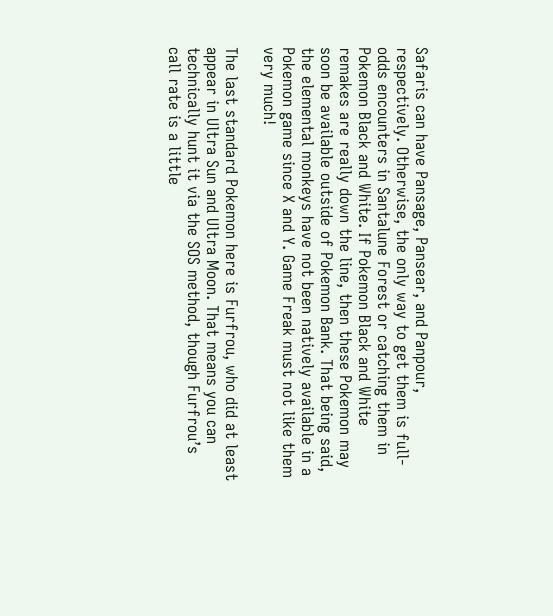Safaris can have Pansage, Pansear, and Panpour, respectively. Otherwise, the only way to get them is full-odds encounters in Santalune Forest or catching them in Pokemon Black and White. If Pokemon Black and White remakes are really down the line, then these Pokemon may soon be available outside of Pokemon Bank. That being said, the elemental monkeys have not been natively available in a Pokemon game since X and Y. Game Freak must not like them very much!

The last standard Pokemon here is Furfrou, who did at least appear in Ultra Sun and Ultra Moon. That means you can technically hunt it via the SOS method, though Furfrou’s call rate is a little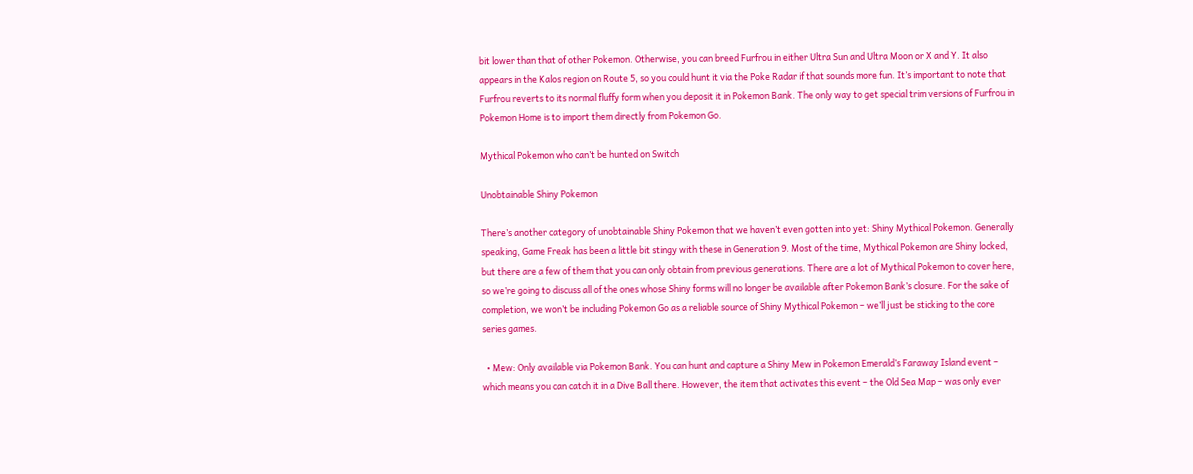bit lower than that of other Pokemon. Otherwise, you can breed Furfrou in either Ultra Sun and Ultra Moon or X and Y. It also appears in the Kalos region on Route 5, so you could hunt it via the Poke Radar if that sounds more fun. It’s important to note that Furfrou reverts to its normal fluffy form when you deposit it in Pokemon Bank. The only way to get special trim versions of Furfrou in Pokemon Home is to import them directly from Pokemon Go.

Mythical Pokemon who can’t be hunted on Switch

Unobtainable Shiny Pokemon

There’s another category of unobtainable Shiny Pokemon that we haven’t even gotten into yet: Shiny Mythical Pokemon. Generally speaking, Game Freak has been a little bit stingy with these in Generation 9. Most of the time, Mythical Pokemon are Shiny locked, but there are a few of them that you can only obtain from previous generations. There are a lot of Mythical Pokemon to cover here, so we’re going to discuss all of the ones whose Shiny forms will no longer be available after Pokemon Bank’s closure. For the sake of completion, we won’t be including Pokemon Go as a reliable source of Shiny Mythical Pokemon – we’ll just be sticking to the core series games.

  • Mew: Only available via Pokemon Bank. You can hunt and capture a Shiny Mew in Pokemon Emerald’s Faraway Island event – which means you can catch it in a Dive Ball there. However, the item that activates this event – the Old Sea Map – was only ever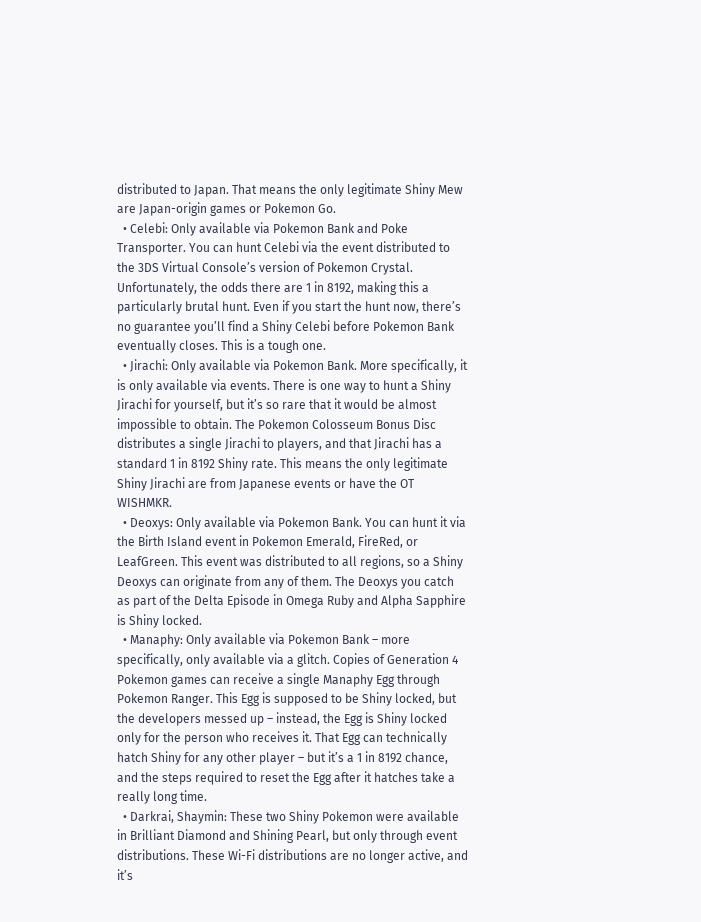distributed to Japan. That means the only legitimate Shiny Mew are Japan-origin games or Pokemon Go.
  • Celebi: Only available via Pokemon Bank and Poke Transporter. You can hunt Celebi via the event distributed to the 3DS Virtual Console’s version of Pokemon Crystal. Unfortunately, the odds there are 1 in 8192, making this a particularly brutal hunt. Even if you start the hunt now, there’s no guarantee you’ll find a Shiny Celebi before Pokemon Bank eventually closes. This is a tough one.
  • Jirachi: Only available via Pokemon Bank. More specifically, it is only available via events. There is one way to hunt a Shiny Jirachi for yourself, but it’s so rare that it would be almost impossible to obtain. The Pokemon Colosseum Bonus Disc distributes a single Jirachi to players, and that Jirachi has a standard 1 in 8192 Shiny rate. This means the only legitimate Shiny Jirachi are from Japanese events or have the OT WISHMKR.
  • Deoxys: Only available via Pokemon Bank. You can hunt it via the Birth Island event in Pokemon Emerald, FireRed, or LeafGreen. This event was distributed to all regions, so a Shiny Deoxys can originate from any of them. The Deoxys you catch as part of the Delta Episode in Omega Ruby and Alpha Sapphire is Shiny locked.
  • Manaphy: Only available via Pokemon Bank – more specifically, only available via a glitch. Copies of Generation 4 Pokemon games can receive a single Manaphy Egg through Pokemon Ranger. This Egg is supposed to be Shiny locked, but the developers messed up – instead, the Egg is Shiny locked only for the person who receives it. That Egg can technically hatch Shiny for any other player – but it’s a 1 in 8192 chance, and the steps required to reset the Egg after it hatches take a really long time.
  • Darkrai, Shaymin: These two Shiny Pokemon were available in Brilliant Diamond and Shining Pearl, but only through event distributions. These Wi-Fi distributions are no longer active, and it’s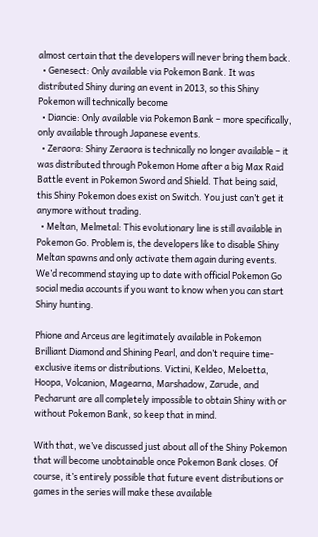almost certain that the developers will never bring them back.
  • Genesect: Only available via Pokemon Bank. It was distributed Shiny during an event in 2013, so this Shiny Pokemon will technically become
  • Diancie: Only available via Pokemon Bank – more specifically, only available through Japanese events.
  • Zeraora: Shiny Zeraora is technically no longer available – it was distributed through Pokemon Home after a big Max Raid Battle event in Pokemon Sword and Shield. That being said, this Shiny Pokemon does exist on Switch. You just can’t get it anymore without trading.
  • Meltan, Melmetal: This evolutionary line is still available in Pokemon Go. Problem is, the developers like to disable Shiny Meltan spawns and only activate them again during events. We’d recommend staying up to date with official Pokemon Go social media accounts if you want to know when you can start Shiny hunting.

Phione and Arceus are legitimately available in Pokemon Brilliant Diamond and Shining Pearl, and don’t require time-exclusive items or distributions. Victini, Keldeo, Meloetta, Hoopa, Volcanion, Magearna, Marshadow, Zarude, and Pecharunt are all completely impossible to obtain Shiny with or without Pokemon Bank, so keep that in mind.

With that, we’ve discussed just about all of the Shiny Pokemon that will become unobtainable once Pokemon Bank closes. Of course, it’s entirely possible that future event distributions or games in the series will make these available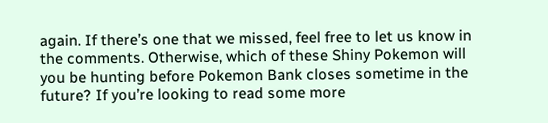again. If there’s one that we missed, feel free to let us know in the comments. Otherwise, which of these Shiny Pokemon will you be hunting before Pokemon Bank closes sometime in the future? If you’re looking to read some more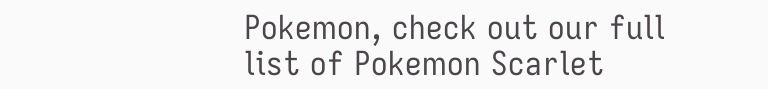Pokemon, check out our full list of Pokemon Scarlet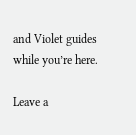and Violet guides while you’re here.

Leave a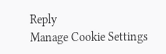Reply
Manage Cookie Settings